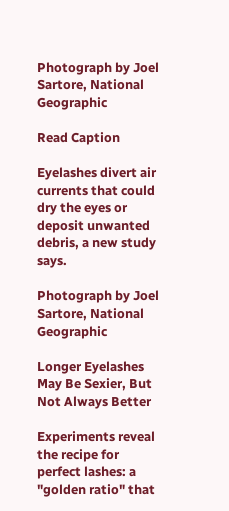Photograph by Joel Sartore, National Geographic

Read Caption

Eyelashes divert air currents that could dry the eyes or deposit unwanted debris, a new study says.

Photograph by Joel Sartore, National Geographic

Longer Eyelashes May Be Sexier, But Not Always Better

Experiments reveal the recipe for perfect lashes: a "golden ratio" that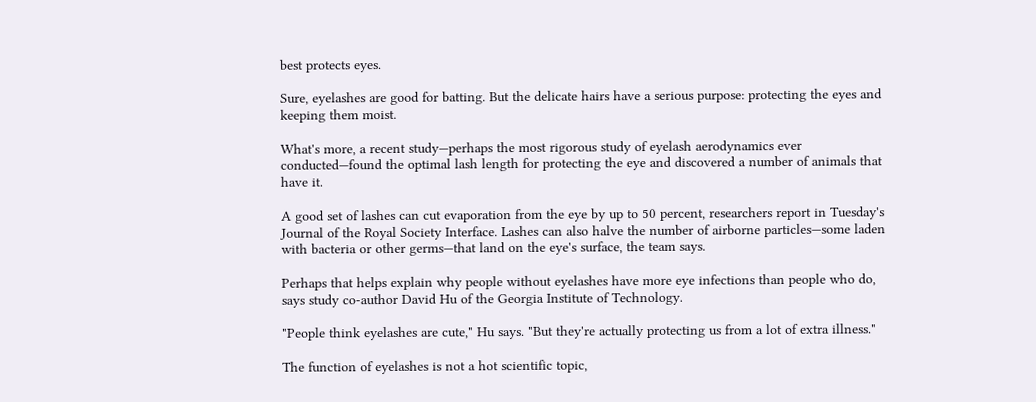best protects eyes.

Sure, eyelashes are good for batting. But the delicate hairs have a serious purpose: protecting the eyes and keeping them moist.

What's more, a recent study—perhaps the most rigorous study of eyelash aerodynamics ever conducted—found the optimal lash length for protecting the eye and discovered a number of animals that have it.

A good set of lashes can cut evaporation from the eye by up to 50 percent, researchers report in Tuesday's Journal of the Royal Society Interface. Lashes can also halve the number of airborne particles—some laden with bacteria or other germs—that land on the eye's surface, the team says.

Perhaps that helps explain why people without eyelashes have more eye infections than people who do, says study co-author David Hu of the Georgia Institute of Technology.

"People think eyelashes are cute," Hu says. "But they're actually protecting us from a lot of extra illness."

The function of eyelashes is not a hot scientific topic,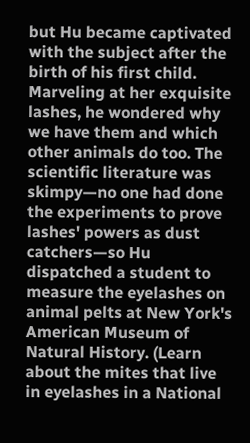but Hu became captivated with the subject after the birth of his first child. Marveling at her exquisite lashes, he wondered why we have them and which other animals do too. The scientific literature was skimpy—no one had done the experiments to prove lashes' powers as dust catchers—so Hu dispatched a student to measure the eyelashes on animal pelts at New York's American Museum of Natural History. (Learn about the mites that live in eyelashes in a National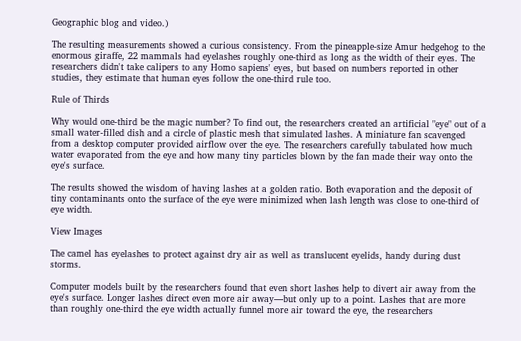Geographic blog and video.)

The resulting measurements showed a curious consistency. From the pineapple-size Amur hedgehog to the enormous giraffe, 22 mammals had eyelashes roughly one-third as long as the width of their eyes. The researchers didn't take calipers to any Homo sapiens' eyes, but based on numbers reported in other studies, they estimate that human eyes follow the one-third rule too.

Rule of Thirds

Why would one-third be the magic number? To find out, the researchers created an artificial "eye" out of a small water-filled dish and a circle of plastic mesh that simulated lashes. A miniature fan scavenged from a desktop computer provided airflow over the eye. The researchers carefully tabulated how much water evaporated from the eye and how many tiny particles blown by the fan made their way onto the eye's surface.

The results showed the wisdom of having lashes at a golden ratio. Both evaporation and the deposit of tiny contaminants onto the surface of the eye were minimized when lash length was close to one-third of eye width.

View Images

The camel has eyelashes to protect against dry air as well as translucent eyelids, handy during dust storms.

Computer models built by the researchers found that even short lashes help to divert air away from the eye's surface. Longer lashes direct even more air away—but only up to a point. Lashes that are more than roughly one-third the eye width actually funnel more air toward the eye, the researchers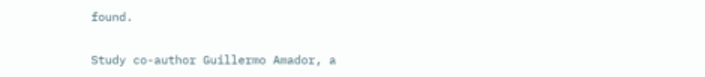found.

Study co-author Guillermo Amador, a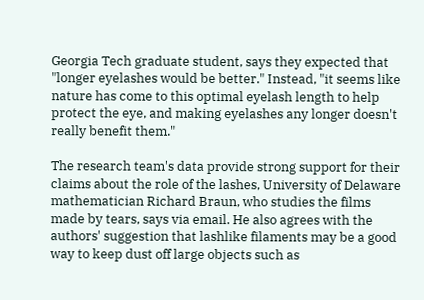Georgia Tech graduate student, says they expected that "longer eyelashes would be better." Instead, "it seems like nature has come to this optimal eyelash length to help protect the eye, and making eyelashes any longer doesn't really benefit them."

The research team's data provide strong support for their claims about the role of the lashes, University of Delaware mathematician Richard Braun, who studies the films made by tears, says via email. He also agrees with the authors' suggestion that lashlike filaments may be a good way to keep dust off large objects such as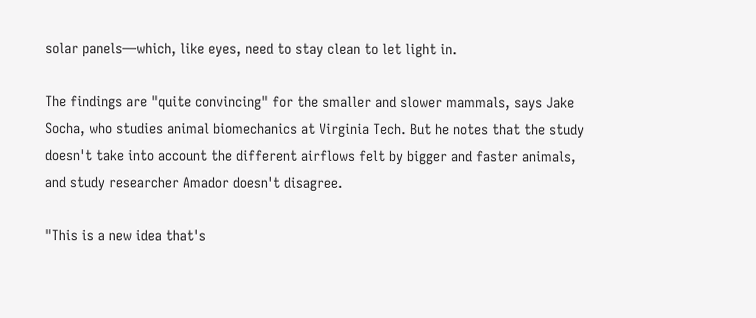solar panels—which, like eyes, need to stay clean to let light in.

The findings are "quite convincing" for the smaller and slower mammals, says Jake Socha, who studies animal biomechanics at Virginia Tech. But he notes that the study doesn't take into account the different airflows felt by bigger and faster animals, and study researcher Amador doesn't disagree.

"This is a new idea that's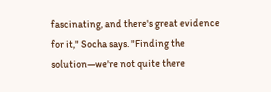fascinating, and there's great evidence for it," Socha says. "Finding the solution—we're not quite there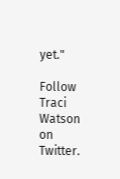yet."

Follow Traci Watson on Twitter.